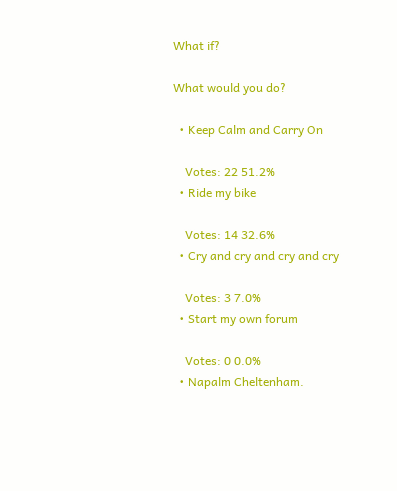What if?

What would you do?

  • Keep Calm and Carry On

    Votes: 22 51.2%
  • Ride my bike

    Votes: 14 32.6%
  • Cry and cry and cry and cry

    Votes: 3 7.0%
  • Start my own forum

    Votes: 0 0.0%
  • Napalm Cheltenham.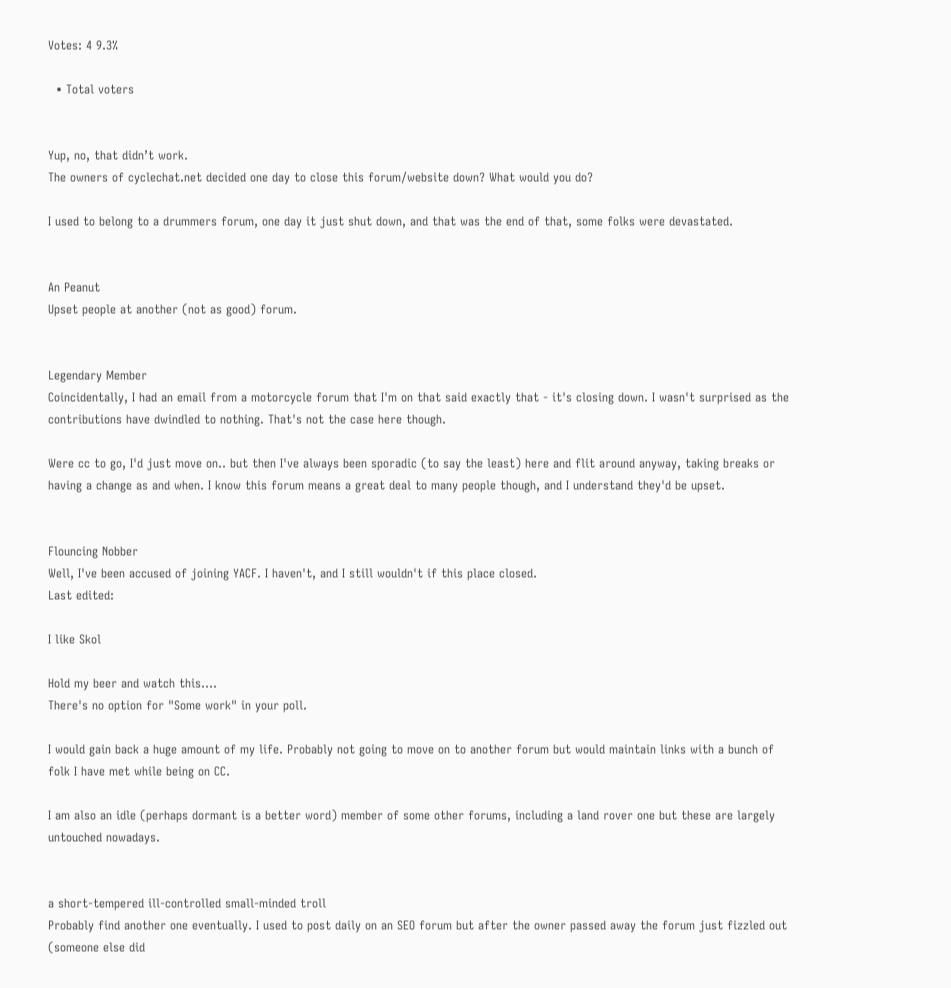Votes: 4 9.3%

  • Total voters


Yup, no, that didn’t work.
The owners of cyclechat.net decided one day to close this forum/website down? What would you do?

I used to belong to a drummers forum, one day it just shut down, and that was the end of that, some folks were devastated.


An Peanut
Upset people at another (not as good) forum.


Legendary Member
Coincidentally, I had an email from a motorcycle forum that I'm on that said exactly that - it's closing down. I wasn't surprised as the contributions have dwindled to nothing. That's not the case here though.

Were cc to go, I'd just move on.. but then I've always been sporadic (to say the least) here and flit around anyway, taking breaks or having a change as and when. I know this forum means a great deal to many people though, and I understand they'd be upset.


Flouncing Nobber
Well, I've been accused of joining YACF. I haven't, and I still wouldn't if this place closed.
Last edited:

I like Skol

Hold my beer and watch this....
There's no option for "Some work" in your poll.

I would gain back a huge amount of my life. Probably not going to move on to another forum but would maintain links with a bunch of folk I have met while being on CC.

I am also an idle (perhaps dormant is a better word) member of some other forums, including a land rover one but these are largely untouched nowadays.


a short-tempered ill-controlled small-minded troll
Probably find another one eventually. I used to post daily on an SEO forum but after the owner passed away the forum just fizzled out (someone else did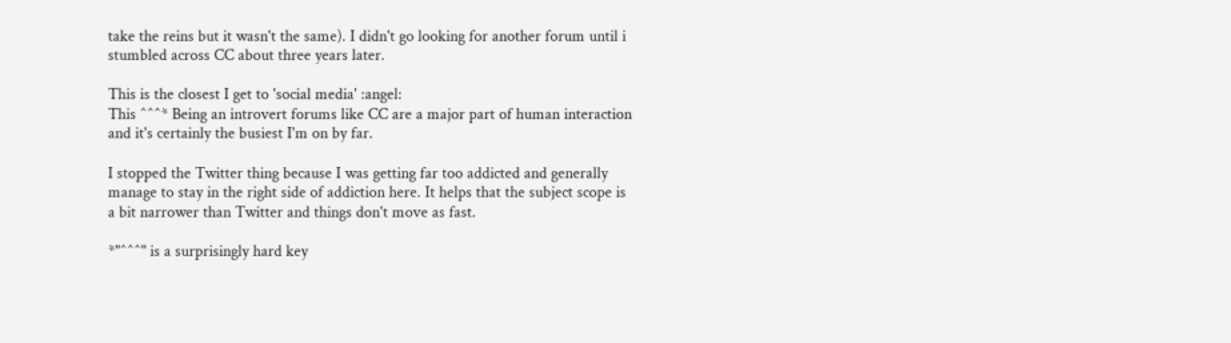take the reins but it wasn't the same). I didn't go looking for another forum until i stumbled across CC about three years later.

This is the closest I get to 'social media' :angel:
This ^^^* Being an introvert forums like CC are a major part of human interaction and it's certainly the busiest I'm on by far.

I stopped the Twitter thing because I was getting far too addicted and generally manage to stay in the right side of addiction here. It helps that the subject scope is a bit narrower than Twitter and things don't move as fast.

*"^^^" is a surprisingly hard key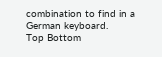combination to find in a German keyboard.
Top Bottom